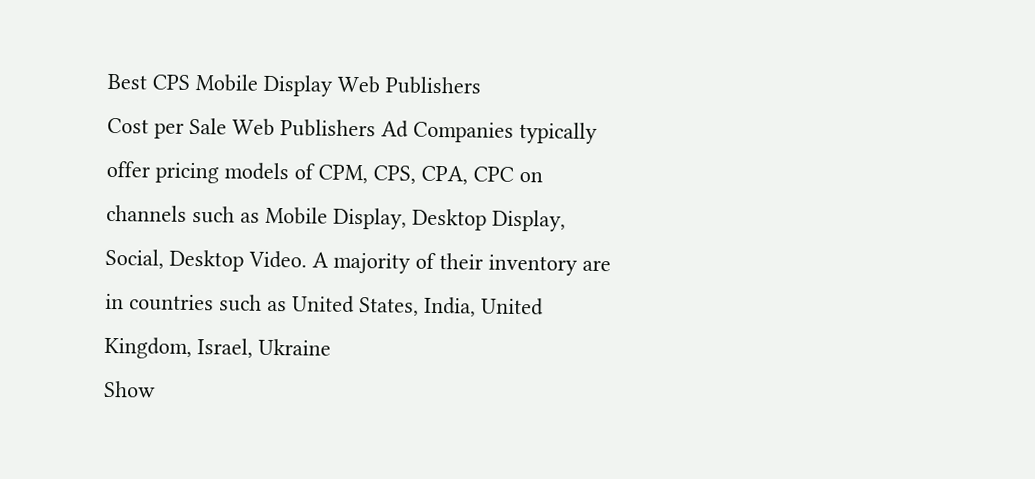Best CPS Mobile Display Web Publishers
Cost per Sale Web Publishers Ad Companies typically offer pricing models of CPM, CPS, CPA, CPC on channels such as Mobile Display, Desktop Display, Social, Desktop Video. A majority of their inventory are in countries such as United States, India, United Kingdom, Israel, Ukraine
Show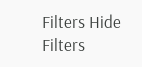Filters Hide Filters